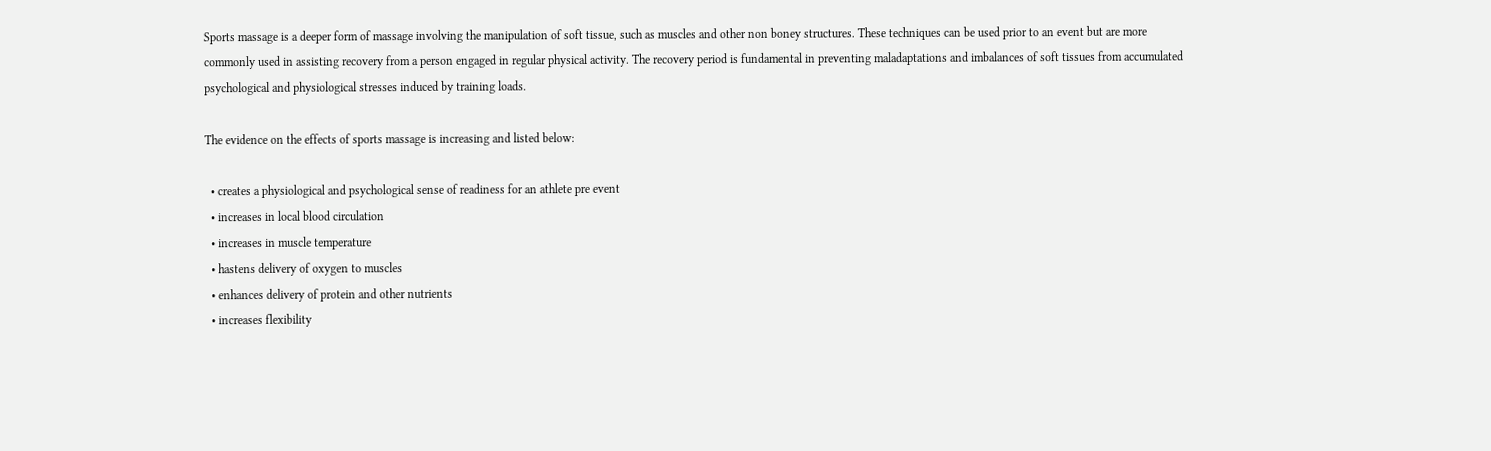Sports massage is a deeper form of massage involving the manipulation of soft tissue, such as muscles and other non boney structures. These techniques can be used prior to an event but are more commonly used in assisting recovery from a person engaged in regular physical activity. The recovery period is fundamental in preventing maladaptations and imbalances of soft tissues from accumulated psychological and physiological stresses induced by training loads.

The evidence on the effects of sports massage is increasing and listed below:

  • creates a physiological and psychological sense of readiness for an athlete pre event
  • increases in local blood circulation
  • increases in muscle temperature
  • hastens delivery of oxygen to muscles
  • enhances delivery of protein and other nutrients
  • increases flexibility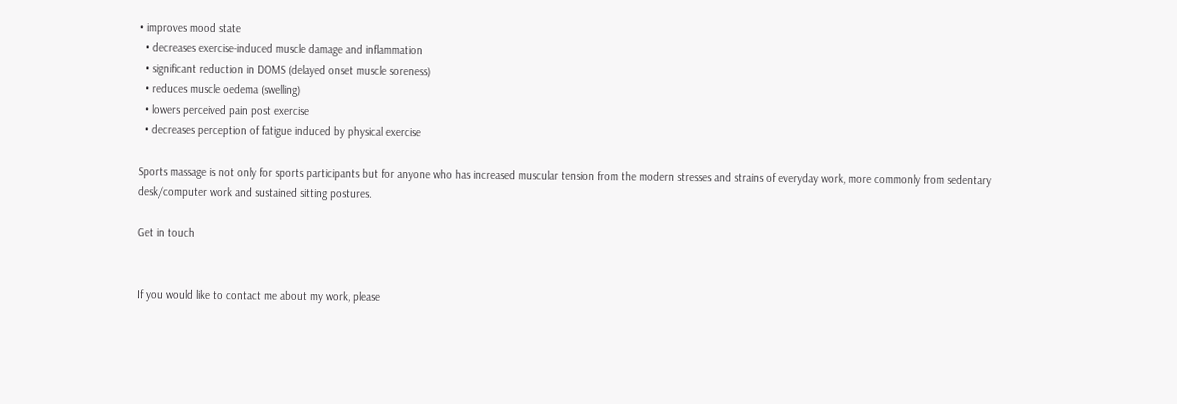• improves mood state
  • decreases exercise-induced muscle damage and inflammation
  • significant reduction in DOMS (delayed onset muscle soreness)
  • reduces muscle oedema (swelling)
  • lowers perceived pain post exercise
  • decreases perception of fatigue induced by physical exercise

Sports massage is not only for sports participants but for anyone who has increased muscular tension from the modern stresses and strains of everyday work, more commonly from sedentary desk/computer work and sustained sitting postures.

Get in touch


If you would like to contact me about my work, please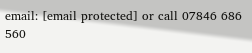email: [email protected] or call 07846 686 560